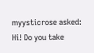myysticrose asked: Hi! Do you take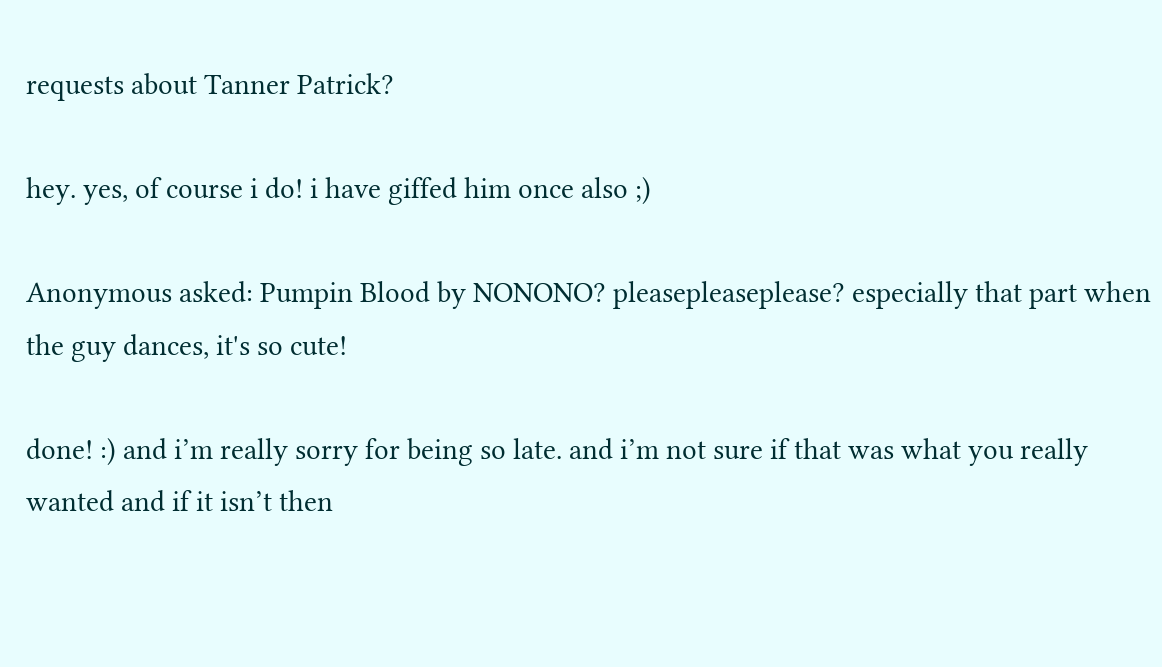requests about Tanner Patrick?

hey. yes, of course i do! i have giffed him once also ;)

Anonymous asked: Pumpin Blood by NONONO? pleasepleaseplease? especially that part when the guy dances, it's so cute!

done! :) and i’m really sorry for being so late. and i’m not sure if that was what you really wanted and if it isn’t then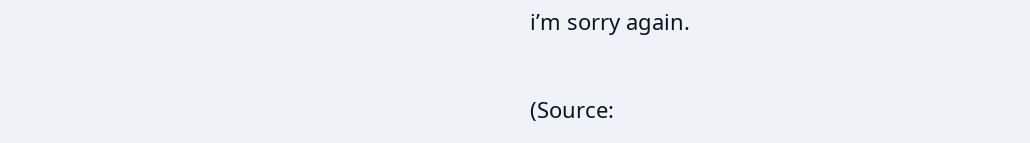i’m sorry again.

(Source: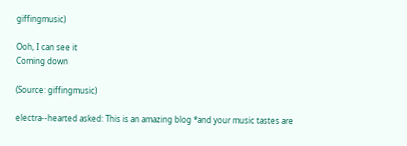giffingmusic)

Ooh, I can see it
Coming down

(Source: giffingmusic)

electra--hearted asked: This is an amazing blog *and your music tastes are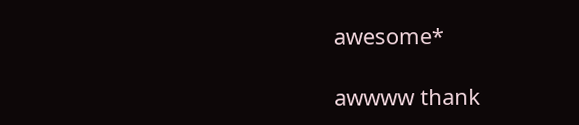awesome*

awwww thank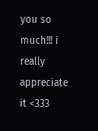you so much!!! i really appreciate it <333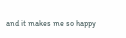and it makes me so happy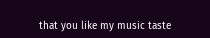that you like my music taste